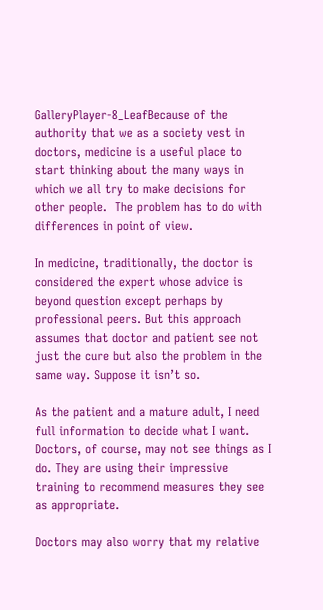GalleryPlayer-8_LeafBecause of the authority that we as a society vest in doctors, medicine is a useful place to start thinking about the many ways in which we all try to make decisions for other people.  The problem has to do with differences in point of view.

In medicine, traditionally, the doctor is considered the expert whose advice is beyond question except perhaps by professional peers. But this approach assumes that doctor and patient see not just the cure but also the problem in the same way. Suppose it isn’t so.

As the patient and a mature adult, I need full information to decide what I want. Doctors, of course, may not see things as I do. They are using their impressive training to recommend measures they see as appropriate.

Doctors may also worry that my relative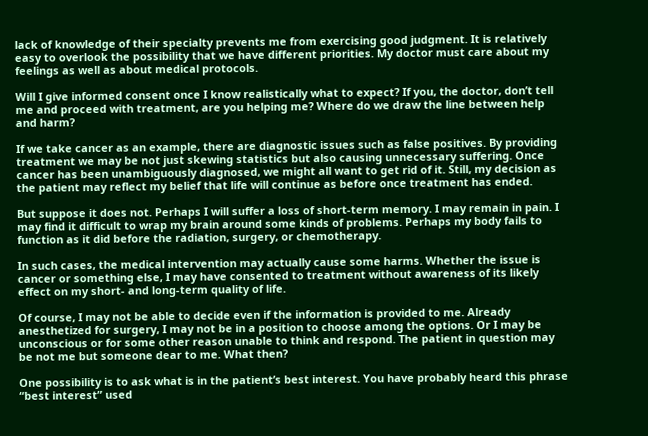lack of knowledge of their specialty prevents me from exercising good judgment. It is relatively easy to overlook the possibility that we have different priorities. My doctor must care about my feelings as well as about medical protocols.

Will I give informed consent once I know realistically what to expect? If you, the doctor, don’t tell me and proceed with treatment, are you helping me? Where do we draw the line between help and harm?

If we take cancer as an example, there are diagnostic issues such as false positives. By providing treatment we may be not just skewing statistics but also causing unnecessary suffering. Once cancer has been unambiguously diagnosed, we might all want to get rid of it. Still, my decision as the patient may reflect my belief that life will continue as before once treatment has ended.

But suppose it does not. Perhaps I will suffer a loss of short-term memory. I may remain in pain. I may find it difficult to wrap my brain around some kinds of problems. Perhaps my body fails to function as it did before the radiation, surgery, or chemotherapy.

In such cases, the medical intervention may actually cause some harms. Whether the issue is cancer or something else, I may have consented to treatment without awareness of its likely effect on my short- and long-term quality of life.

Of course, I may not be able to decide even if the information is provided to me. Already anesthetized for surgery, I may not be in a position to choose among the options. Or I may be unconscious or for some other reason unable to think and respond. The patient in question may be not me but someone dear to me. What then?

One possibility is to ask what is in the patient’s best interest. You have probably heard this phrase “best interest” used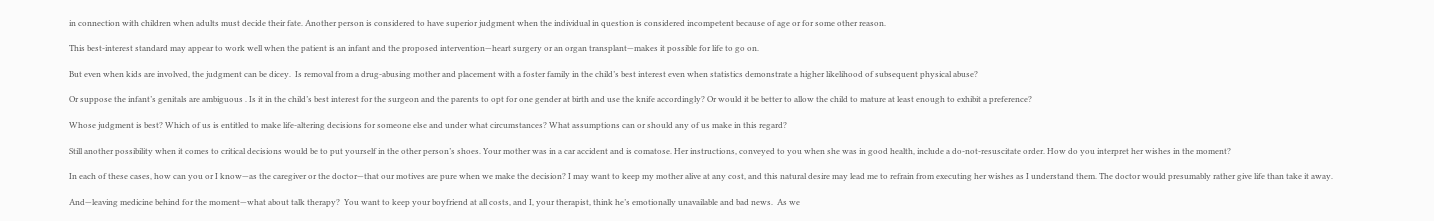in connection with children when adults must decide their fate. Another person is considered to have superior judgment when the individual in question is considered incompetent because of age or for some other reason.

This best-interest standard may appear to work well when the patient is an infant and the proposed intervention—heart surgery or an organ transplant—makes it possible for life to go on.

But even when kids are involved, the judgment can be dicey.  Is removal from a drug-abusing mother and placement with a foster family in the child’s best interest even when statistics demonstrate a higher likelihood of subsequent physical abuse?

Or suppose the infant’s genitals are ambiguous . Is it in the child’s best interest for the surgeon and the parents to opt for one gender at birth and use the knife accordingly? Or would it be better to allow the child to mature at least enough to exhibit a preference?

Whose judgment is best? Which of us is entitled to make life-altering decisions for someone else and under what circumstances? What assumptions can or should any of us make in this regard?

Still another possibility when it comes to critical decisions would be to put yourself in the other person’s shoes. Your mother was in a car accident and is comatose. Her instructions, conveyed to you when she was in good health, include a do-not-resuscitate order. How do you interpret her wishes in the moment?

In each of these cases, how can you or I know—as the caregiver or the doctor—that our motives are pure when we make the decision? I may want to keep my mother alive at any cost, and this natural desire may lead me to refrain from executing her wishes as I understand them. The doctor would presumably rather give life than take it away.

And—leaving medicine behind for the moment—what about talk therapy?  You want to keep your boyfriend at all costs, and I, your therapist, think he’s emotionally unavailable and bad news.  As we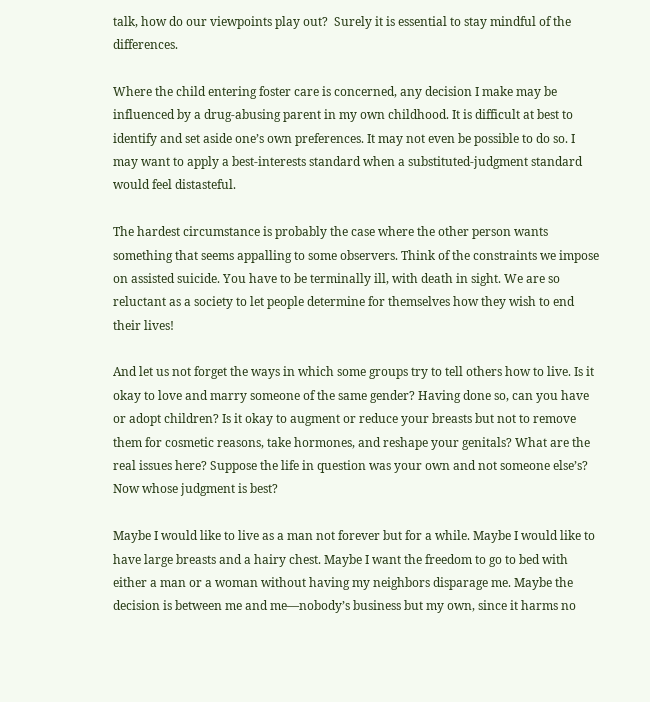talk, how do our viewpoints play out?  Surely it is essential to stay mindful of the differences.

Where the child entering foster care is concerned, any decision I make may be influenced by a drug-abusing parent in my own childhood. It is difficult at best to identify and set aside one’s own preferences. It may not even be possible to do so. I may want to apply a best-interests standard when a substituted-judgment standard would feel distasteful.

The hardest circumstance is probably the case where the other person wants something that seems appalling to some observers. Think of the constraints we impose on assisted suicide. You have to be terminally ill, with death in sight. We are so reluctant as a society to let people determine for themselves how they wish to end their lives!

And let us not forget the ways in which some groups try to tell others how to live. Is it okay to love and marry someone of the same gender? Having done so, can you have or adopt children? Is it okay to augment or reduce your breasts but not to remove them for cosmetic reasons, take hormones, and reshape your genitals? What are the real issues here? Suppose the life in question was your own and not someone else’s? Now whose judgment is best?

Maybe I would like to live as a man not forever but for a while. Maybe I would like to have large breasts and a hairy chest. Maybe I want the freedom to go to bed with either a man or a woman without having my neighbors disparage me. Maybe the decision is between me and me—nobody’s business but my own, since it harms no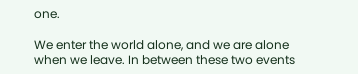one.

We enter the world alone, and we are alone when we leave. In between these two events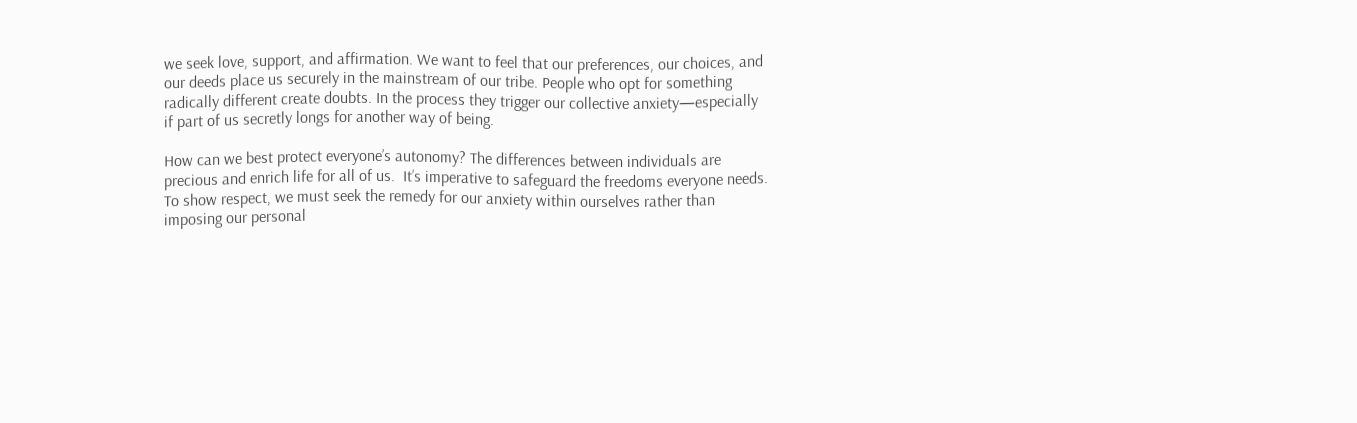we seek love, support, and affirmation. We want to feel that our preferences, our choices, and our deeds place us securely in the mainstream of our tribe. People who opt for something radically different create doubts. In the process they trigger our collective anxiety—especially if part of us secretly longs for another way of being.

How can we best protect everyone’s autonomy? The differences between individuals are precious and enrich life for all of us.  It’s imperative to safeguard the freedoms everyone needs.  To show respect, we must seek the remedy for our anxiety within ourselves rather than imposing our personal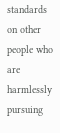standards on other people who are harmlessly pursuing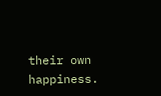their own happiness.